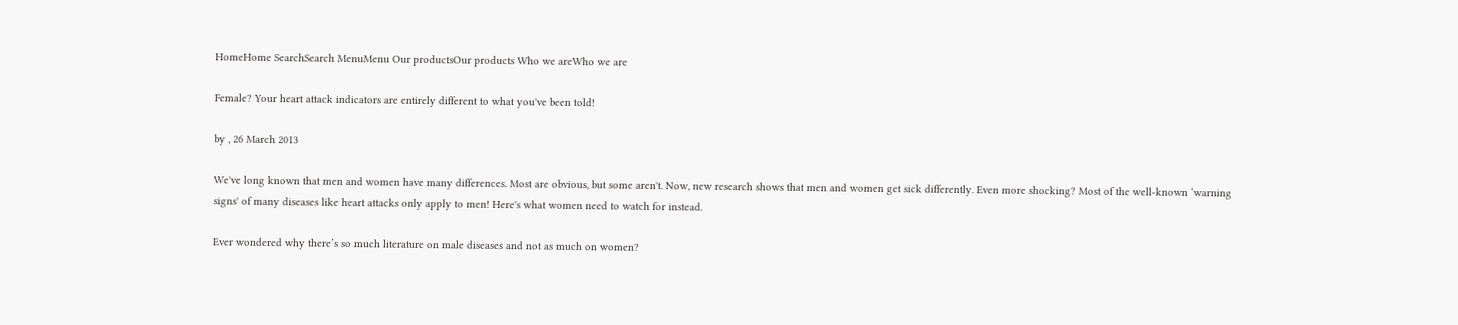HomeHome SearchSearch MenuMenu Our productsOur products Who we areWho we are

Female? Your heart attack indicators are entirely different to what you've been told!

by , 26 March 2013

We've long known that men and women have many differences. Most are obvious, but some aren't. Now, new research shows that men and women get sick differently. Even more shocking? Most of the well-known ‘warning signs' of many diseases like heart attacks only apply to men! Here's what women need to watch for instead.

Ever wondered why there’s so much literature on male diseases and not as much on women?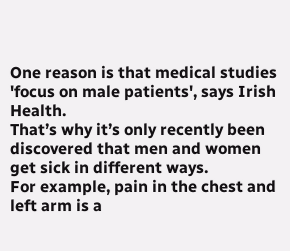One reason is that medical studies 'focus on male patients', says Irish Health.
That’s why it’s only recently been discovered that men and women get sick in different ways.
For example, pain in the chest and left arm is a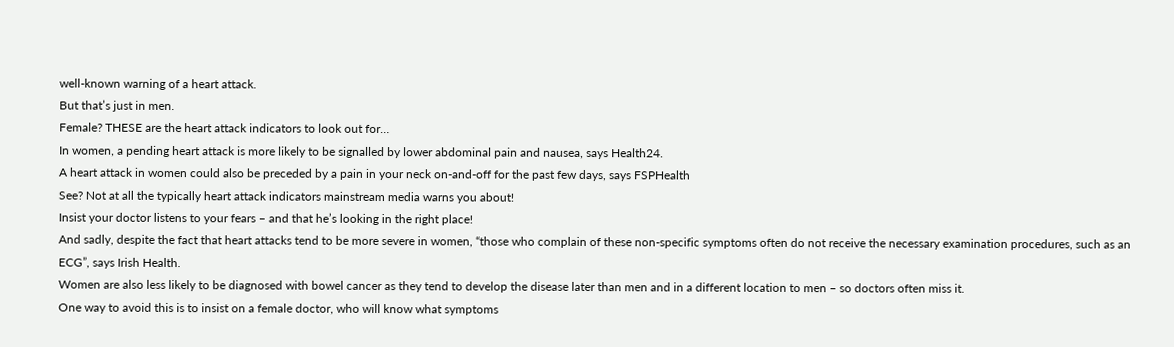well-known warning of a heart attack.
But that’s just in men.
Female? THESE are the heart attack indicators to look out for…
In women, a pending heart attack is more likely to be signalled by lower abdominal pain and nausea, says Health24.
A heart attack in women could also be preceded by a pain in your neck on-and-off for the past few days, says FSPHealth
See? Not at all the typically heart attack indicators mainstream media warns you about!
Insist your doctor listens to your fears – and that he’s looking in the right place!
And sadly, despite the fact that heart attacks tend to be more severe in women, “those who complain of these non-specific symptoms often do not receive the necessary examination procedures, such as an ECG”, says Irish Health.
Women are also less likely to be diagnosed with bowel cancer as they tend to develop the disease later than men and in a different location to men – so doctors often miss it.
One way to avoid this is to insist on a female doctor, who will know what symptoms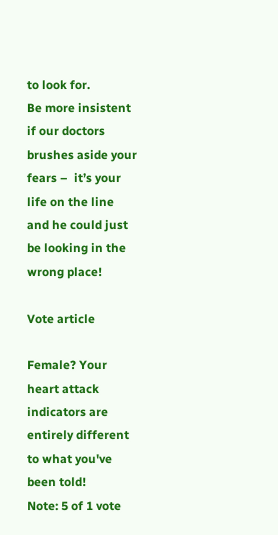to look for.
Be more insistent if our doctors brushes aside your fears –  it’s your life on the line and he could just be looking in the wrong place!

Vote article

Female? Your heart attack indicators are entirely different to what you've been told!
Note: 5 of 1 vote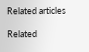Related articles

Related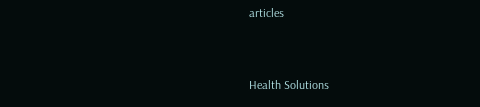articles


Health Solutions